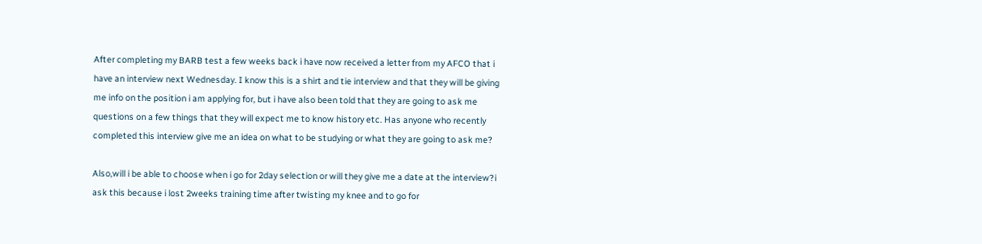After completing my BARB test a few weeks back i have now received a letter from my AFCO that i have an interview next Wednesday. I know this is a shirt and tie interview and that they will be giving me info on the position i am applying for, but i have also been told that they are going to ask me questions on a few things that they will expect me to know history etc. Has anyone who recently completed this interview give me an idea on what to be studying or what they are going to ask me?

Also,will i be able to choose when i go for 2day selection or will they give me a date at the interview?i ask this because i lost 2weeks training time after twisting my knee and to go for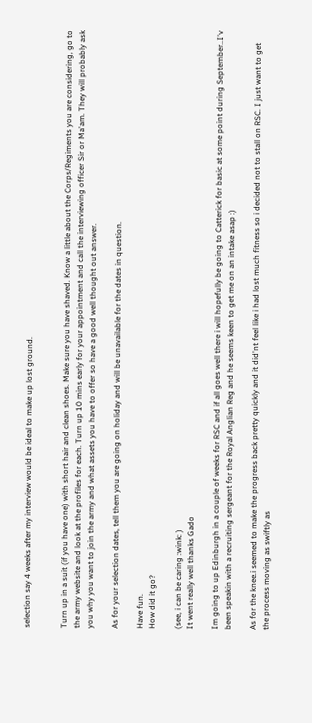selection say 4 weeks after my interview would be ideal to make up lost ground.


Turn up in a suit (if you have one) with short hair and clean shoes. Make sure you have shaved. Know a little about the Corps/Regiments you are considering, go to the army website and look at the profiles for each. Turn up 10 mins early for your appointment and call the interviewing officer Sir or Ma'am. They will probably ask you why you want to join the army and what assets you have to offer so have a good well thought out answer.

As for your selection dates, tell them you are going on holiday and will be unavailable for the dates in question.

Have fun.
How did it go?

(see, i can be caring :wink: )
It went really well thanks Gado

Im going to up Edinburgh in a couple of weeks for RSC and if all goes well there i will hopefully be going to Catterick for basic at some point during September..I'v been speakin with a recruiting sergeant for the Royal Anglian Reg and he seems keen to get me on an intake asap :)

As for the knee.i seemed to make the progress back pretty quickly and it did'nt feel like i had lost much fitness so i decided not to stall on RSC. I just want to get the process moving as swiftly as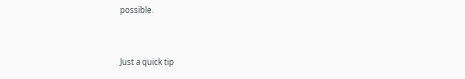possible.


Just a quick tip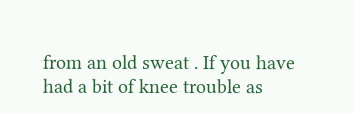from an old sweat . If you have had a bit of knee trouble as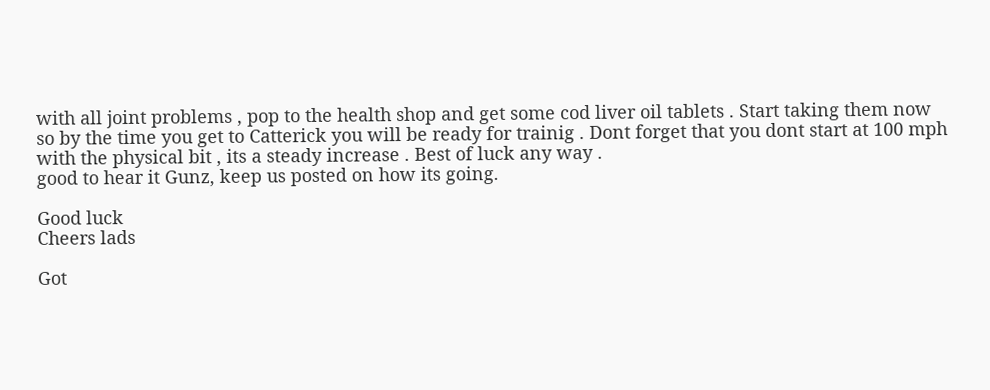with all joint problems , pop to the health shop and get some cod liver oil tablets . Start taking them now so by the time you get to Catterick you will be ready for trainig . Dont forget that you dont start at 100 mph with the physical bit , its a steady increase . Best of luck any way .
good to hear it Gunz, keep us posted on how its going.

Good luck
Cheers lads

Got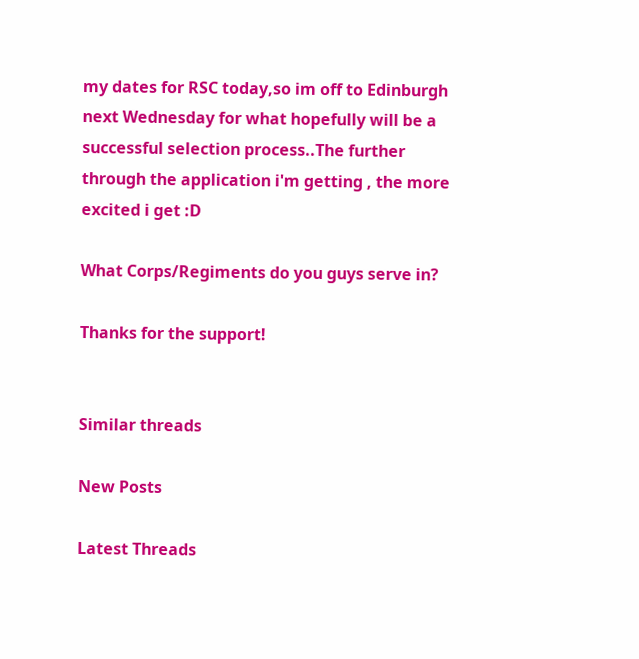my dates for RSC today,so im off to Edinburgh next Wednesday for what hopefully will be a successful selection process..The further through the application i'm getting , the more excited i get :D

What Corps/Regiments do you guys serve in?

Thanks for the support!


Similar threads

New Posts

Latest Threads